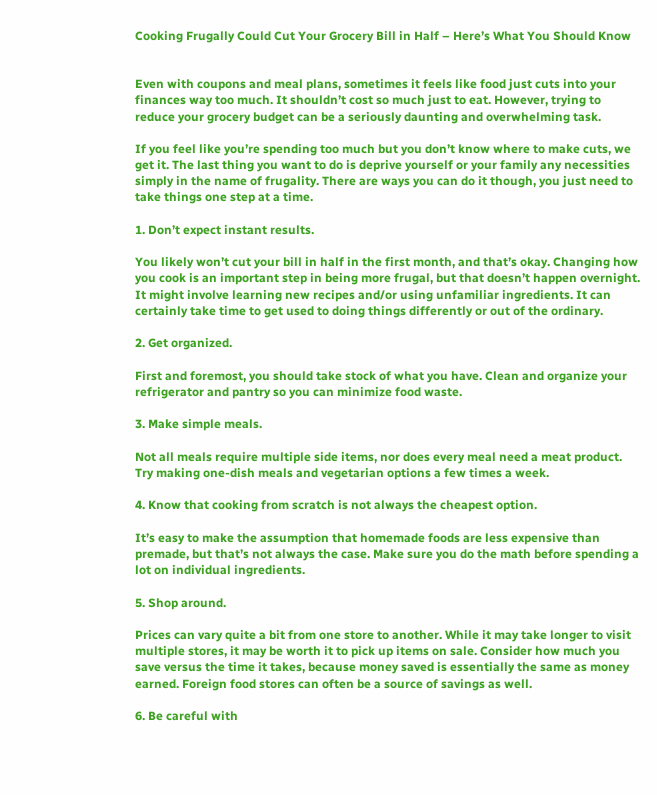Cooking Frugally Could Cut Your Grocery Bill in Half – Here’s What You Should Know


Even with coupons and meal plans, sometimes it feels like food just cuts into your finances way too much. It shouldn’t cost so much just to eat. However, trying to reduce your grocery budget can be a seriously daunting and overwhelming task.

If you feel like you’re spending too much but you don’t know where to make cuts, we get it. The last thing you want to do is deprive yourself or your family any necessities simply in the name of frugality. There are ways you can do it though, you just need to take things one step at a time.

1. Don’t expect instant results.

You likely won’t cut your bill in half in the first month, and that’s okay. Changing how you cook is an important step in being more frugal, but that doesn’t happen overnight. It might involve learning new recipes and/or using unfamiliar ingredients. It can certainly take time to get used to doing things differently or out of the ordinary.

2. Get organized.

First and foremost, you should take stock of what you have. Clean and organize your refrigerator and pantry so you can minimize food waste.

3. Make simple meals.

Not all meals require multiple side items, nor does every meal need a meat product. Try making one-dish meals and vegetarian options a few times a week.

4. Know that cooking from scratch is not always the cheapest option.

It’s easy to make the assumption that homemade foods are less expensive than premade, but that’s not always the case. Make sure you do the math before spending a lot on individual ingredients.

5. Shop around.

Prices can vary quite a bit from one store to another. While it may take longer to visit multiple stores, it may be worth it to pick up items on sale. Consider how much you save versus the time it takes, because money saved is essentially the same as money earned. Foreign food stores can often be a source of savings as well.

6. Be careful with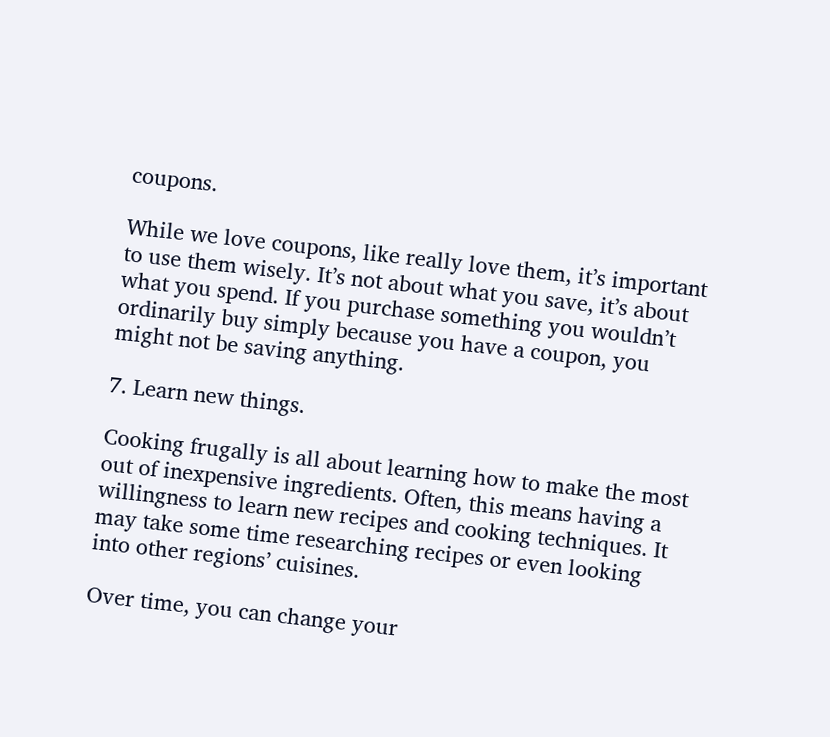coupons.

While we love coupons, like really love them, it’s important to use them wisely. It’s not about what you save, it’s about what you spend. If you purchase something you wouldn’t ordinarily buy simply because you have a coupon, you might not be saving anything.

7. Learn new things.

Cooking frugally is all about learning how to make the most out of inexpensive ingredients. Often, this means having a willingness to learn new recipes and cooking techniques. It may take some time researching recipes or even looking into other regions’ cuisines.

Over time, you can change your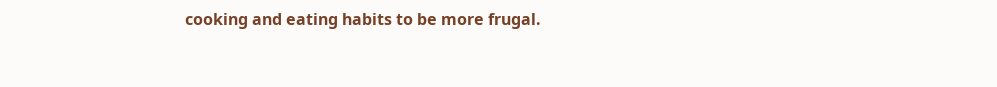cooking and eating habits to be more frugal.